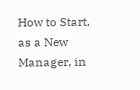How to Start, as a New Manager, in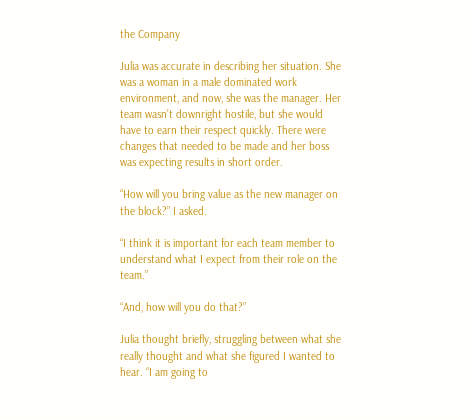the Company

Julia was accurate in describing her situation. She was a woman in a male dominated work environment, and now, she was the manager. Her team wasn’t downright hostile, but she would have to earn their respect quickly. There were changes that needed to be made and her boss was expecting results in short order.

“How will you bring value as the new manager on the block?” I asked.

“I think it is important for each team member to understand what I expect from their role on the team.”

“And, how will you do that?”

Julia thought briefly, struggling between what she really thought and what she figured I wanted to hear. “I am going to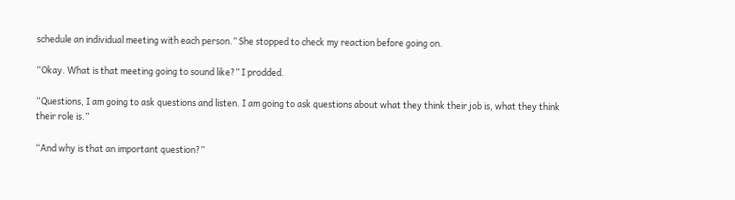schedule an individual meeting with each person.” She stopped to check my reaction before going on.

“Okay. What is that meeting going to sound like?” I prodded.

“Questions, I am going to ask questions and listen. I am going to ask questions about what they think their job is, what they think their role is.”

“And why is that an important question?”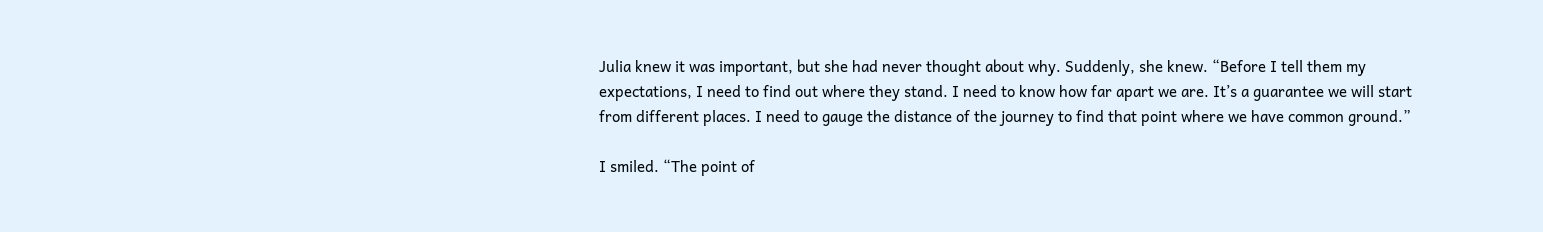Julia knew it was important, but she had never thought about why. Suddenly, she knew. “Before I tell them my expectations, I need to find out where they stand. I need to know how far apart we are. It’s a guarantee we will start from different places. I need to gauge the distance of the journey to find that point where we have common ground.”

I smiled. “The point of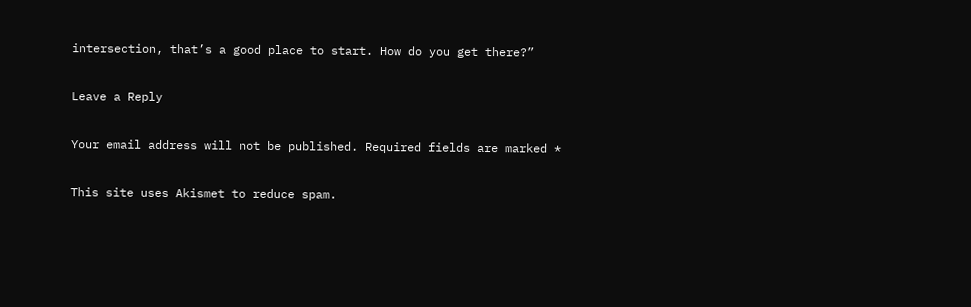intersection, that’s a good place to start. How do you get there?”

Leave a Reply

Your email address will not be published. Required fields are marked *

This site uses Akismet to reduce spam.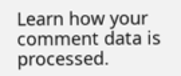Learn how your comment data is processed.